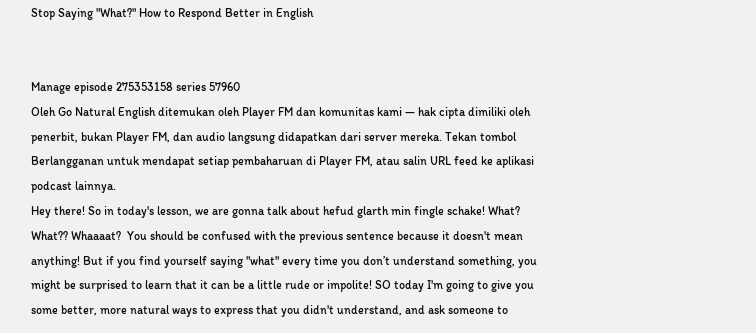Stop Saying "What?" How to Respond Better in English


Manage episode 275353158 series 57960
Oleh Go Natural English ditemukan oleh Player FM dan komunitas kami — hak cipta dimiliki oleh penerbit, bukan Player FM, dan audio langsung didapatkan dari server mereka. Tekan tombol Berlangganan untuk mendapat setiap pembaharuan di Player FM, atau salin URL feed ke aplikasi podcast lainnya.
Hey there! So in today's lesson, we are gonna talk about hefud glarth min fingle schake! What? What?? Whaaaat?  You should be confused with the previous sentence because it doesn't mean anything! But if you find yourself saying "what" every time you don’t understand something, you might be surprised to learn that it can be a little rude or impolite! SO today I'm going to give you some better, more natural ways to express that you didn't understand, and ask someone to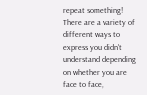repeat something! There are a variety of different ways to express you didn't understand depending on whether you are face to face,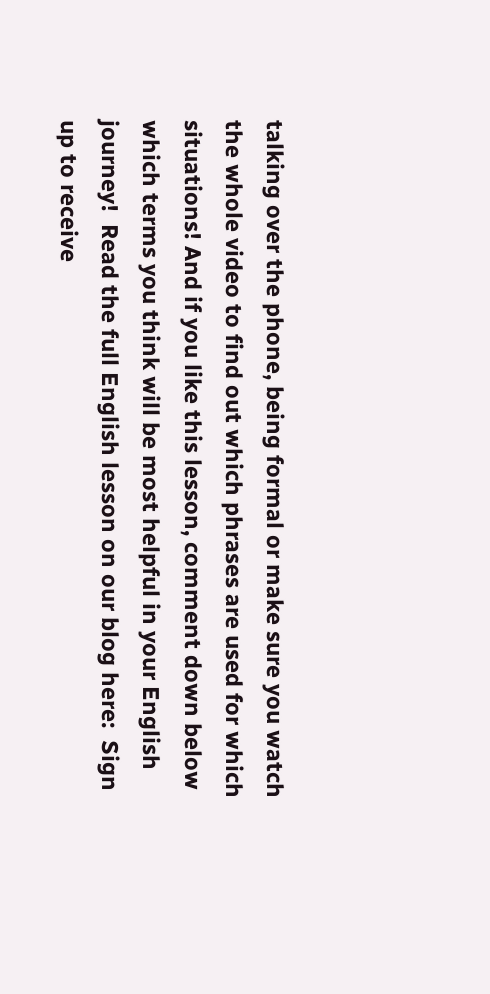talking over the phone, being formal or make sure you watch the whole video to find out which phrases are used for which situations! And if you like this lesson, comment down below which terms you think will be most helpful in your English journey!  Read the full English lesson on our blog here:  Sign up to receive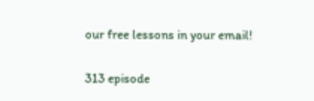our free lessons in your email!

313 episode